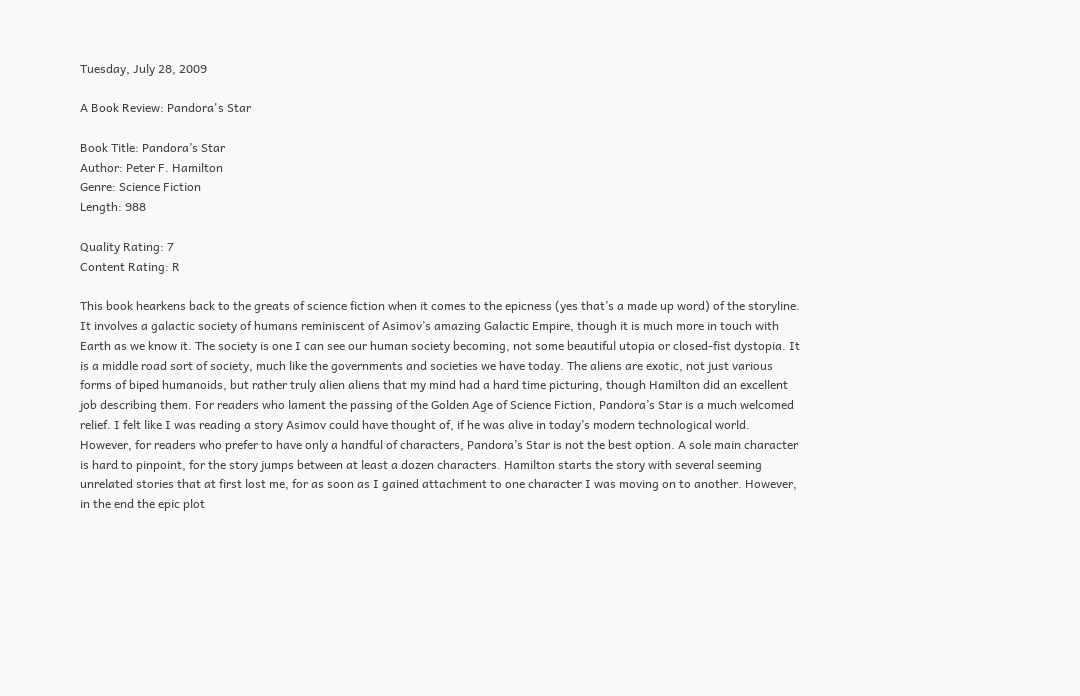Tuesday, July 28, 2009

A Book Review: Pandora's Star

Book Title: Pandora’s Star
Author: Peter F. Hamilton
Genre: Science Fiction
Length: 988

Quality Rating: 7
Content Rating: R

This book hearkens back to the greats of science fiction when it comes to the epicness (yes that’s a made up word) of the storyline. It involves a galactic society of humans reminiscent of Asimov’s amazing Galactic Empire, though it is much more in touch with Earth as we know it. The society is one I can see our human society becoming, not some beautiful utopia or closed-fist dystopia. It is a middle road sort of society, much like the governments and societies we have today. The aliens are exotic, not just various forms of biped humanoids, but rather truly alien aliens that my mind had a hard time picturing, though Hamilton did an excellent job describing them. For readers who lament the passing of the Golden Age of Science Fiction, Pandora’s Star is a much welcomed relief. I felt like I was reading a story Asimov could have thought of, if he was alive in today’s modern technological world. However, for readers who prefer to have only a handful of characters, Pandora’s Star is not the best option. A sole main character is hard to pinpoint, for the story jumps between at least a dozen characters. Hamilton starts the story with several seeming unrelated stories that at first lost me, for as soon as I gained attachment to one character I was moving on to another. However, in the end the epic plot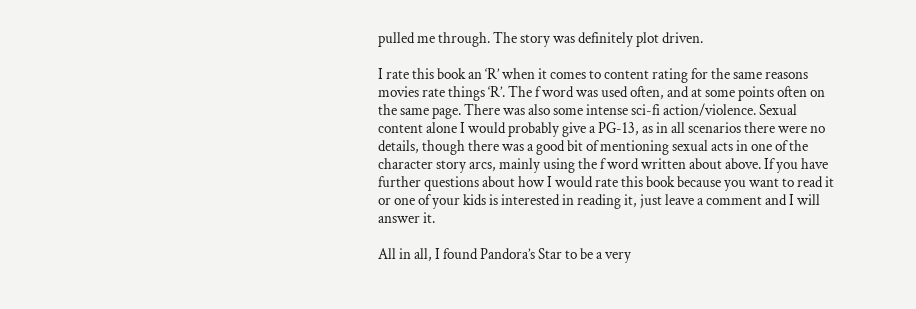pulled me through. The story was definitely plot driven.

I rate this book an ‘R’ when it comes to content rating for the same reasons movies rate things ‘R’. The f word was used often, and at some points often on the same page. There was also some intense sci-fi action/violence. Sexual content alone I would probably give a PG-13, as in all scenarios there were no details, though there was a good bit of mentioning sexual acts in one of the character story arcs, mainly using the f word written about above. If you have further questions about how I would rate this book because you want to read it or one of your kids is interested in reading it, just leave a comment and I will answer it.

All in all, I found Pandora’s Star to be a very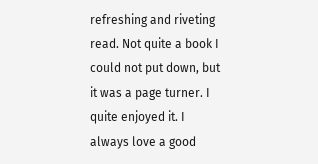refreshing and riveting read. Not quite a book I could not put down, but it was a page turner. I quite enjoyed it. I always love a good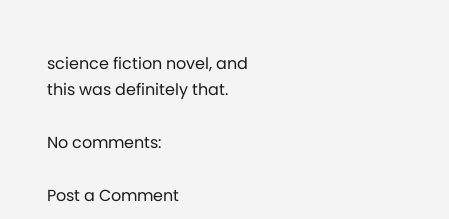science fiction novel, and this was definitely that.

No comments:

Post a Comment